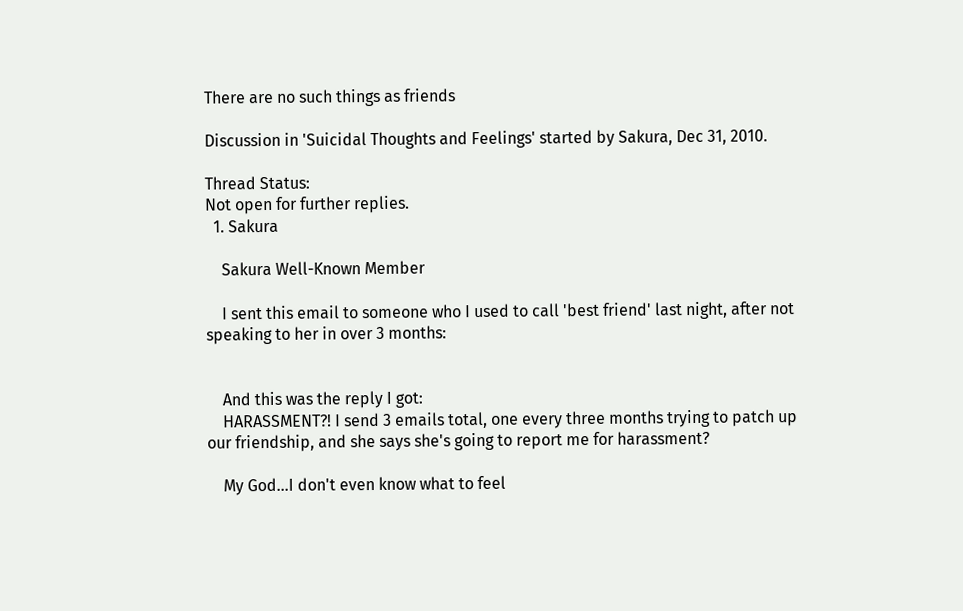There are no such things as friends

Discussion in 'Suicidal Thoughts and Feelings' started by Sakura, Dec 31, 2010.

Thread Status:
Not open for further replies.
  1. Sakura

    Sakura Well-Known Member

    I sent this email to someone who I used to call 'best friend' last night, after not speaking to her in over 3 months:


    And this was the reply I got:
    HARASSMENT?! I send 3 emails total, one every three months trying to patch up our friendship, and she says she's going to report me for harassment?

    My God...I don't even know what to feel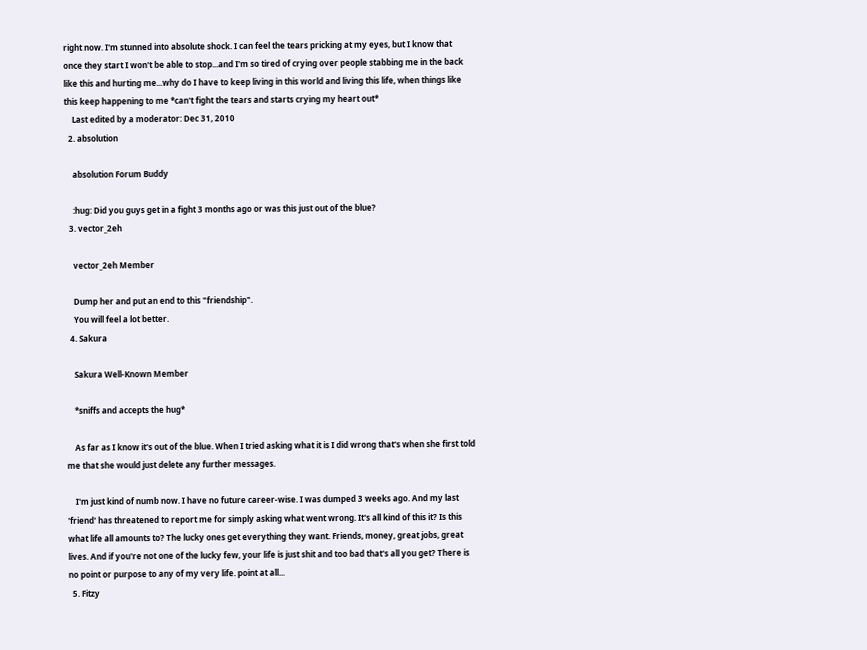right now. I'm stunned into absolute shock. I can feel the tears pricking at my eyes, but I know that once they start I won't be able to stop...and I'm so tired of crying over people stabbing me in the back like this and hurting me...why do I have to keep living in this world and living this life, when things like this keep happening to me *can't fight the tears and starts crying my heart out*
    Last edited by a moderator: Dec 31, 2010
  2. absolution

    absolution Forum Buddy

    :hug: Did you guys get in a fight 3 months ago or was this just out of the blue?
  3. vector_2eh

    vector_2eh Member

    Dump her and put an end to this "friendship".
    You will feel a lot better.
  4. Sakura

    Sakura Well-Known Member

    *sniffs and accepts the hug*

    As far as I know it's out of the blue. When I tried asking what it is I did wrong that's when she first told me that she would just delete any further messages.

    I'm just kind of numb now. I have no future career-wise. I was dumped 3 weeks ago. And my last 'friend' has threatened to report me for simply asking what went wrong. It's all kind of this it? Is this what life all amounts to? The lucky ones get everything they want. Friends, money, great jobs, great lives. And if you're not one of the lucky few, your life is just shit and too bad that's all you get? There is no point or purpose to any of my very life. point at all...
  5. Fitzy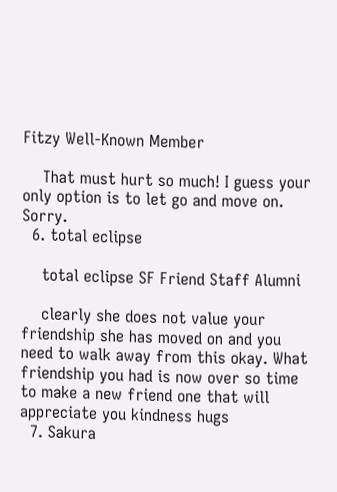Fitzy Well-Known Member

    That must hurt so much! I guess your only option is to let go and move on. Sorry.
  6. total eclipse

    total eclipse SF Friend Staff Alumni

    clearly she does not value your friendship she has moved on and you need to walk away from this okay. What friendship you had is now over so time to make a new friend one that will appreciate you kindness hugs
  7. Sakura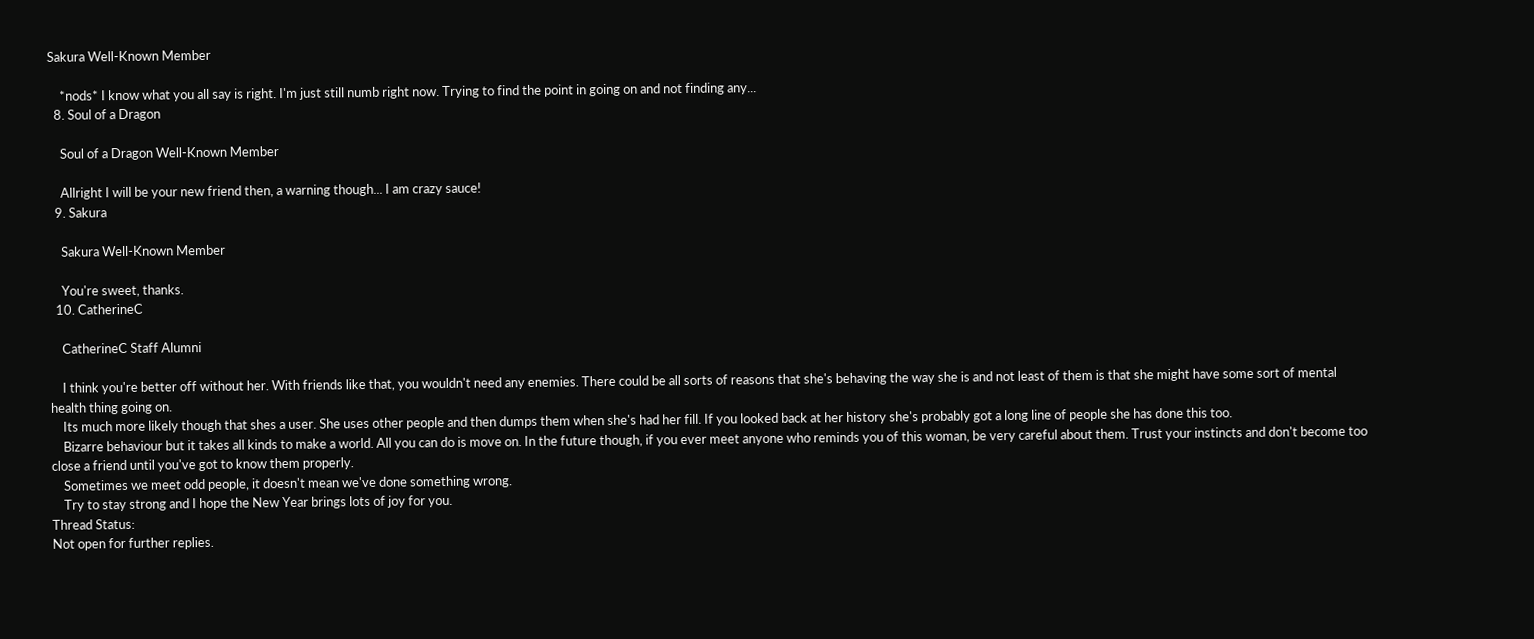Sakura Well-Known Member

    *nods* I know what you all say is right. I'm just still numb right now. Trying to find the point in going on and not finding any...
  8. Soul of a Dragon

    Soul of a Dragon Well-Known Member

    Allright I will be your new friend then, a warning though... I am crazy sauce!
  9. Sakura

    Sakura Well-Known Member

    You're sweet, thanks.
  10. CatherineC

    CatherineC Staff Alumni

    I think you're better off without her. With friends like that, you wouldn't need any enemies. There could be all sorts of reasons that she's behaving the way she is and not least of them is that she might have some sort of mental health thing going on.
    Its much more likely though that shes a user. She uses other people and then dumps them when she's had her fill. If you looked back at her history she's probably got a long line of people she has done this too.
    Bizarre behaviour but it takes all kinds to make a world. All you can do is move on. In the future though, if you ever meet anyone who reminds you of this woman, be very careful about them. Trust your instincts and don't become too close a friend until you've got to know them properly.
    Sometimes we meet odd people, it doesn't mean we've done something wrong.
    Try to stay strong and I hope the New Year brings lots of joy for you.
Thread Status:
Not open for further replies.